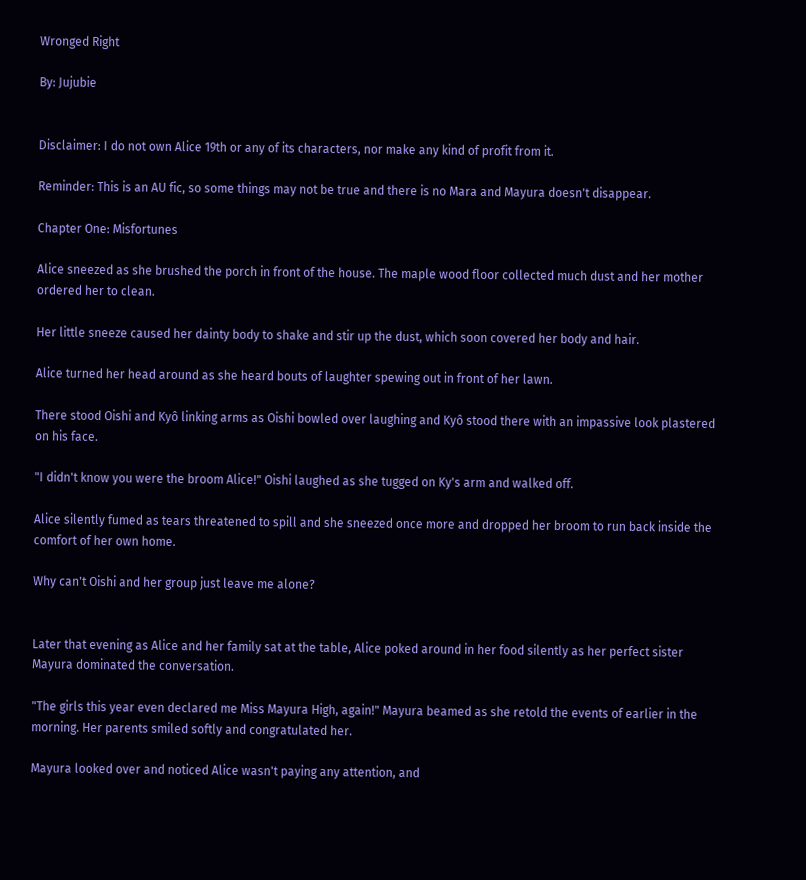Wronged Right

By: Jujubie


Disclaimer: I do not own Alice 19th or any of its characters, nor make any kind of profit from it.

Reminder: This is an AU fic, so some things may not be true and there is no Mara and Mayura doesn't disappear.

Chapter One: Misfortunes

Alice sneezed as she brushed the porch in front of the house. The maple wood floor collected much dust and her mother ordered her to clean.

Her little sneeze caused her dainty body to shake and stir up the dust, which soon covered her body and hair.

Alice turned her head around as she heard bouts of laughter spewing out in front of her lawn.

There stood Oishi and Kyô linking arms as Oishi bowled over laughing and Kyô stood there with an impassive look plastered on his face.

"I didn't know you were the broom Alice!" Oishi laughed as she tugged on Ky's arm and walked off.

Alice silently fumed as tears threatened to spill and she sneezed once more and dropped her broom to run back inside the comfort of her own home.

Why can't Oishi and her group just leave me alone?


Later that evening as Alice and her family sat at the table, Alice poked around in her food silently as her perfect sister Mayura dominated the conversation.

"The girls this year even declared me Miss Mayura High, again!" Mayura beamed as she retold the events of earlier in the morning. Her parents smiled softly and congratulated her.

Mayura looked over and noticed Alice wasn't paying any attention, and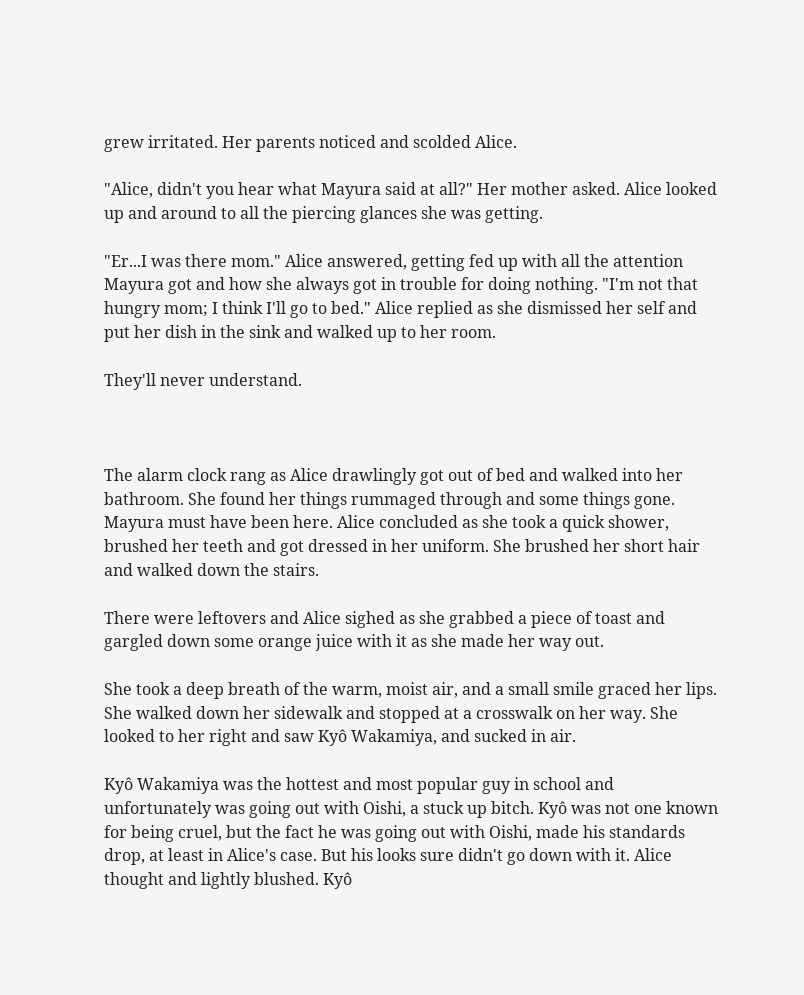grew irritated. Her parents noticed and scolded Alice.

"Alice, didn't you hear what Mayura said at all?" Her mother asked. Alice looked up and around to all the piercing glances she was getting.

"Er...I was there mom." Alice answered, getting fed up with all the attention Mayura got and how she always got in trouble for doing nothing. "I'm not that hungry mom; I think I'll go to bed." Alice replied as she dismissed her self and put her dish in the sink and walked up to her room.

They'll never understand.



The alarm clock rang as Alice drawlingly got out of bed and walked into her bathroom. She found her things rummaged through and some things gone. Mayura must have been here. Alice concluded as she took a quick shower, brushed her teeth and got dressed in her uniform. She brushed her short hair and walked down the stairs.

There were leftovers and Alice sighed as she grabbed a piece of toast and gargled down some orange juice with it as she made her way out.

She took a deep breath of the warm, moist air, and a small smile graced her lips. She walked down her sidewalk and stopped at a crosswalk on her way. She looked to her right and saw Kyô Wakamiya, and sucked in air.

Kyô Wakamiya was the hottest and most popular guy in school and unfortunately was going out with Oishi, a stuck up bitch. Kyô was not one known for being cruel, but the fact he was going out with Oishi, made his standards drop, at least in Alice's case. But his looks sure didn't go down with it. Alice thought and lightly blushed. Kyô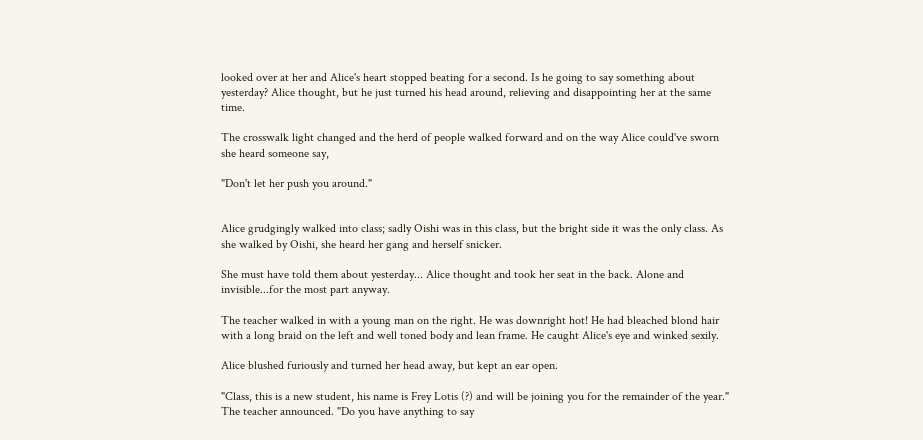looked over at her and Alice's heart stopped beating for a second. Is he going to say something about yesterday? Alice thought, but he just turned his head around, relieving and disappointing her at the same time.

The crosswalk light changed and the herd of people walked forward and on the way Alice could've sworn she heard someone say,

"Don't let her push you around."


Alice grudgingly walked into class; sadly Oishi was in this class, but the bright side it was the only class. As she walked by Oishi, she heard her gang and herself snicker.

She must have told them about yesterday... Alice thought and took her seat in the back. Alone and invisible...for the most part anyway.

The teacher walked in with a young man on the right. He was downright hot! He had bleached blond hair with a long braid on the left and well toned body and lean frame. He caught Alice's eye and winked sexily.

Alice blushed furiously and turned her head away, but kept an ear open.

"Class, this is a new student, his name is Frey Lotis (?) and will be joining you for the remainder of the year." The teacher announced. "Do you have anything to say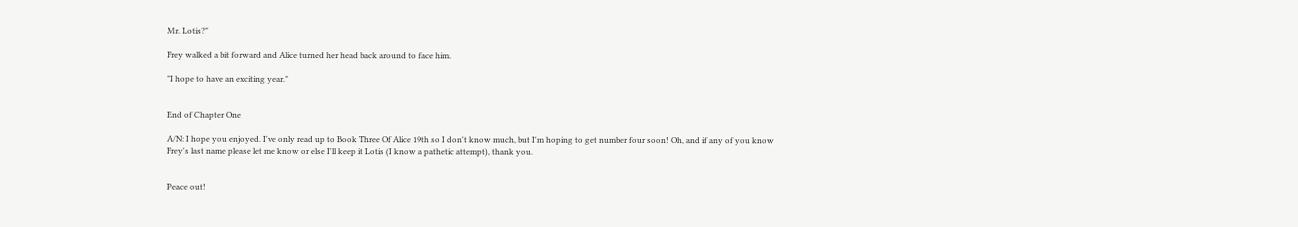Mr. Lotis?"

Frey walked a bit forward and Alice turned her head back around to face him.

"I hope to have an exciting year."


End of Chapter One

A/N: I hope you enjoyed. I've only read up to Book Three Of Alice 19th so I don't know much, but I'm hoping to get number four soon! Oh, and if any of you know Frey's last name please let me know or else I'll keep it Lotis (I know a pathetic attempt), thank you.


Peace out!